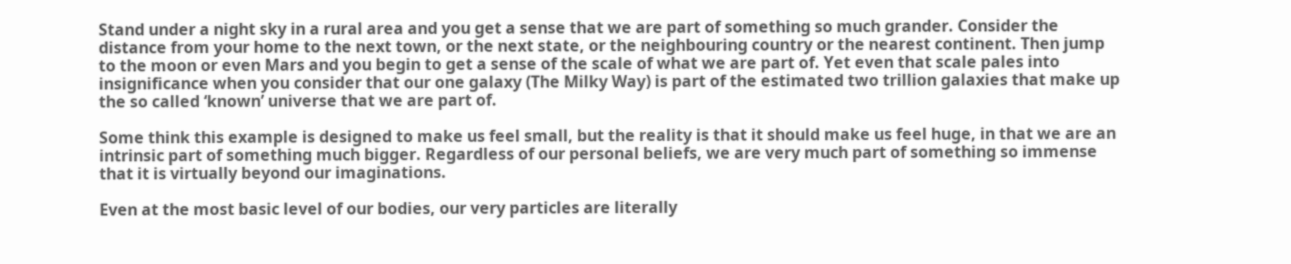Stand under a night sky in a rural area and you get a sense that we are part of something so much grander. Consider the distance from your home to the next town, or the next state, or the neighbouring country or the nearest continent. Then jump to the moon or even Mars and you begin to get a sense of the scale of what we are part of. Yet even that scale pales into insignificance when you consider that our one galaxy (The Milky Way) is part of the estimated two trillion galaxies that make up the so called ‘known’ universe that we are part of.

Some think this example is designed to make us feel small, but the reality is that it should make us feel huge, in that we are an intrinsic part of something much bigger. Regardless of our personal beliefs, we are very much part of something so immense that it is virtually beyond our imaginations.

Even at the most basic level of our bodies, our very particles are literally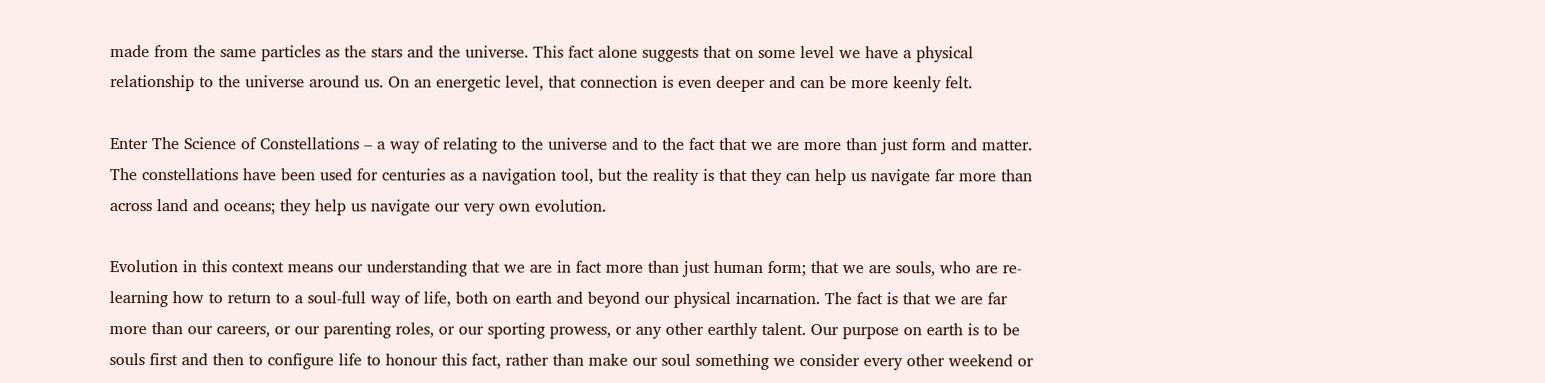made from the same particles as the stars and the universe. This fact alone suggests that on some level we have a physical relationship to the universe around us. On an energetic level, that connection is even deeper and can be more keenly felt.

Enter The Science of Constellations – a way of relating to the universe and to the fact that we are more than just form and matter. The constellations have been used for centuries as a navigation tool, but the reality is that they can help us navigate far more than across land and oceans; they help us navigate our very own evolution.

Evolution in this context means our understanding that we are in fact more than just human form; that we are souls, who are re-learning how to return to a soul-full way of life, both on earth and beyond our physical incarnation. The fact is that we are far more than our careers, or our parenting roles, or our sporting prowess, or any other earthly talent. Our purpose on earth is to be souls first and then to configure life to honour this fact, rather than make our soul something we consider every other weekend or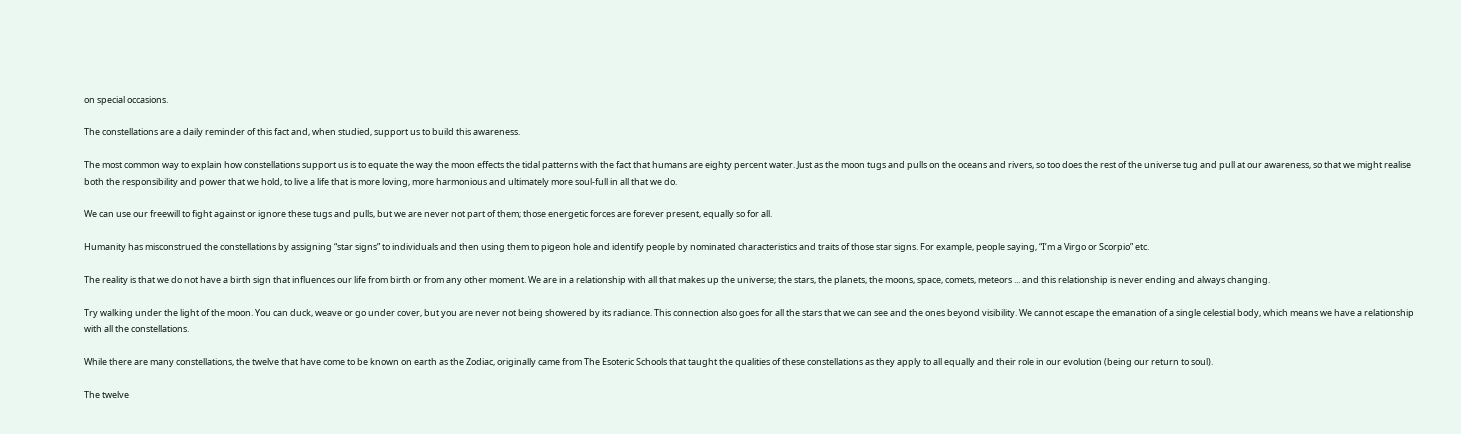on special occasions.

The constellations are a daily reminder of this fact and, when studied, support us to build this awareness.

The most common way to explain how constellations support us is to equate the way the moon effects the tidal patterns with the fact that humans are eighty percent water. Just as the moon tugs and pulls on the oceans and rivers, so too does the rest of the universe tug and pull at our awareness, so that we might realise both the responsibility and power that we hold, to live a life that is more loving, more harmonious and ultimately more soul-full in all that we do.

We can use our freewill to fight against or ignore these tugs and pulls, but we are never not part of them; those energetic forces are forever present, equally so for all.

Humanity has misconstrued the constellations by assigning “star signs” to individuals and then using them to pigeon hole and identify people by nominated characteristics and traits of those star signs. For example, people saying, “I’m a Virgo or Scorpio” etc.

The reality is that we do not have a birth sign that influences our life from birth or from any other moment. We are in a relationship with all that makes up the universe; the stars, the planets, the moons, space, comets, meteors ... and this relationship is never ending and always changing.

Try walking under the light of the moon. You can duck, weave or go under cover, but you are never not being showered by its radiance. This connection also goes for all the stars that we can see and the ones beyond visibility. We cannot escape the emanation of a single celestial body, which means we have a relationship with all the constellations.

While there are many constellations, the twelve that have come to be known on earth as the Zodiac, originally came from The Esoteric Schools that taught the qualities of these constellations as they apply to all equally and their role in our evolution (being our return to soul).

The twelve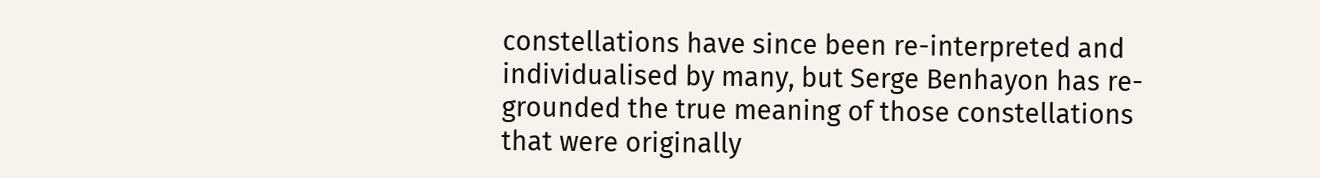constellations have since been re-interpreted and individualised by many, but Serge Benhayon has re-grounded the true meaning of those constellations that were originally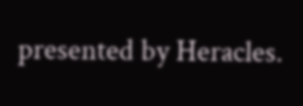presented by Heracles.